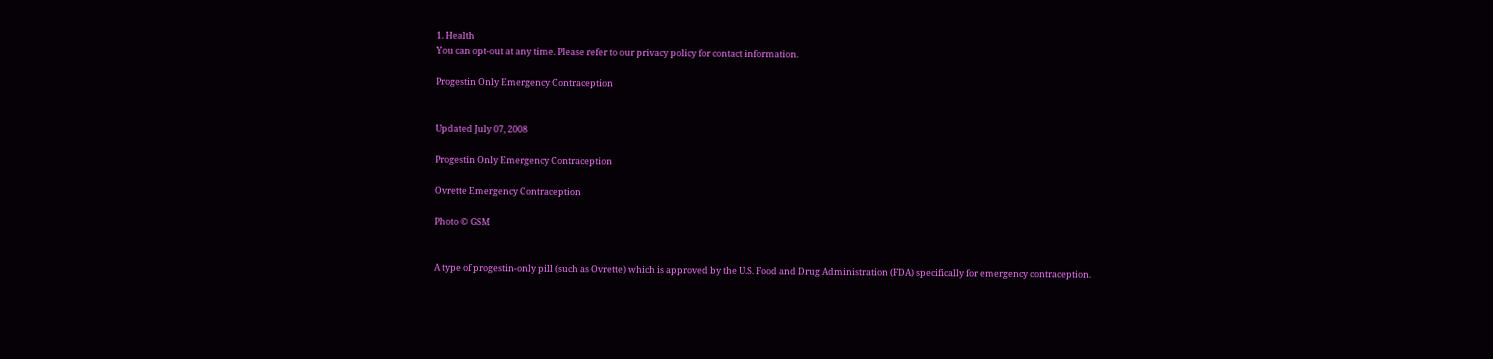1. Health
You can opt-out at any time. Please refer to our privacy policy for contact information.

Progestin Only Emergency Contraception


Updated July 07, 2008

Progestin Only Emergency Contraception

Ovrette Emergency Contraception

Photo © GSM


A type of progestin-only pill (such as Ovrette) which is approved by the U.S. Food and Drug Administration (FDA) specifically for emergency contraception.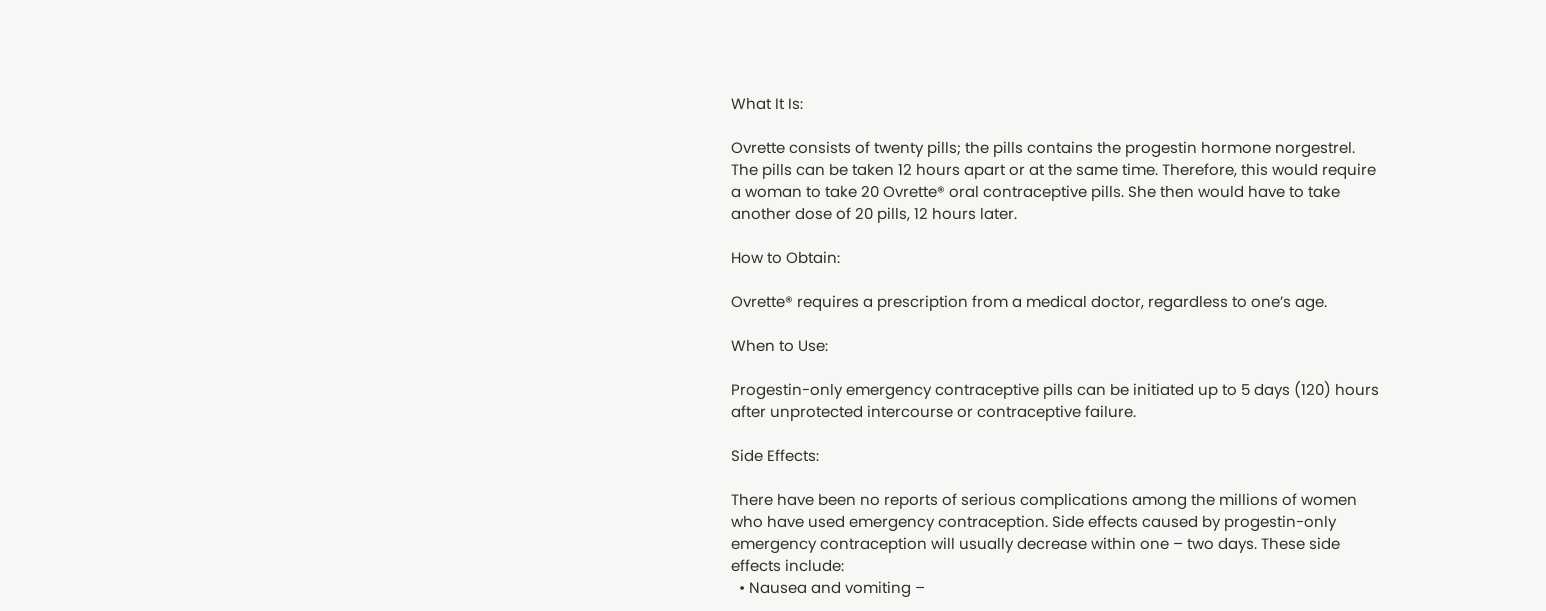What It Is:

Ovrette consists of twenty pills; the pills contains the progestin hormone norgestrel. The pills can be taken 12 hours apart or at the same time. Therefore, this would require a woman to take 20 Ovrette® oral contraceptive pills. She then would have to take another dose of 20 pills, 12 hours later.

How to Obtain:

Ovrette® requires a prescription from a medical doctor, regardless to one’s age.

When to Use:

Progestin-only emergency contraceptive pills can be initiated up to 5 days (120) hours after unprotected intercourse or contraceptive failure.

Side Effects:

There have been no reports of serious complications among the millions of women who have used emergency contraception. Side effects caused by progestin-only emergency contraception will usually decrease within one – two days. These side effects include:
  • Nausea and vomiting –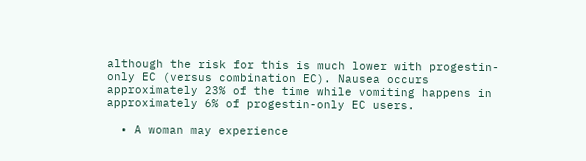although the risk for this is much lower with progestin-only EC (versus combination EC). Nausea occurs approximately 23% of the time while vomiting happens in approximately 6% of progestin-only EC users.

  • A woman may experience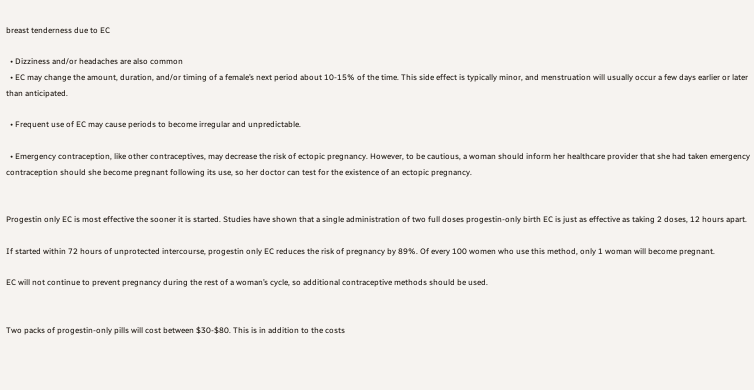breast tenderness due to EC

  • Dizziness and/or headaches are also common
  • EC may change the amount, duration, and/or timing of a female’s next period about 10-15% of the time. This side effect is typically minor, and menstruation will usually occur a few days earlier or later than anticipated.

  • Frequent use of EC may cause periods to become irregular and unpredictable.

  • Emergency contraception, like other contraceptives, may decrease the risk of ectopic pregnancy. However, to be cautious, a woman should inform her healthcare provider that she had taken emergency contraception should she become pregnant following its use, so her doctor can test for the existence of an ectopic pregnancy.


Progestin only EC is most effective the sooner it is started. Studies have shown that a single administration of two full doses progestin-only birth EC is just as effective as taking 2 doses, 12 hours apart.

If started within 72 hours of unprotected intercourse, progestin only EC reduces the risk of pregnancy by 89%. Of every 100 women who use this method, only 1 woman will become pregnant.

EC will not continue to prevent pregnancy during the rest of a woman’s cycle, so additional contraceptive methods should be used.


Two packs of progestin-only pills will cost between $30-$80. This is in addition to the costs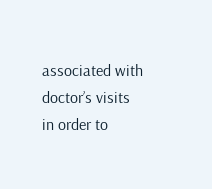associated with doctor’s visits in order to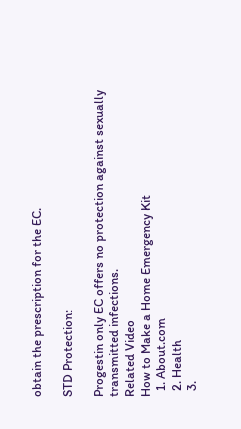obtain the prescription for the EC.

STD Protection:

Progestin only EC offers no protection against sexually transmitted infections.
Related Video
How to Make a Home Emergency Kit
  1. About.com
  2. Health
  3.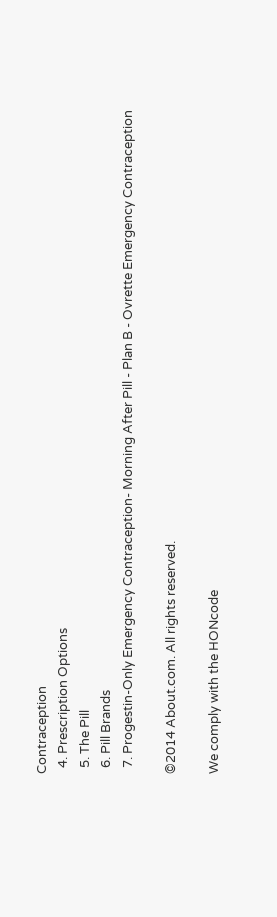Contraception
  4. Prescription Options
  5. The Pill
  6. Pill Brands
  7. Progestin-Only Emergency Contraception- Morning After Pill - Plan B - Ovrette Emergency Contraception

©2014 About.com. All rights reserved.

We comply with the HONcode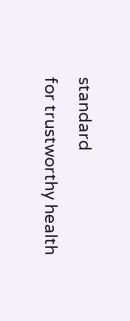standard
for trustworthy health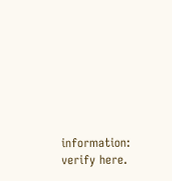information: verify here.